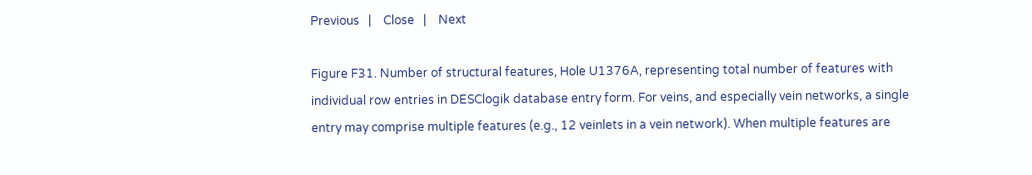Previous   |    Close   |    Next

Figure F31. Number of structural features, Hole U1376A, representing total number of features with individual row entries in DESClogik database entry form. For veins, and especially vein networks, a single entry may comprise multiple features (e.g., 12 veinlets in a vein network). When multiple features are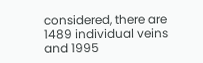considered, there are 1489 individual veins and 1995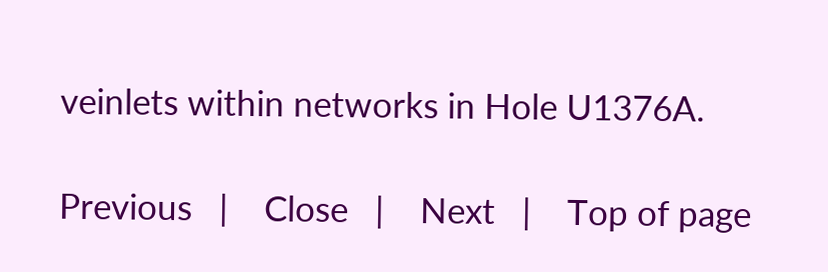veinlets within networks in Hole U1376A.

Previous   |    Close   |    Next   |    Top of page